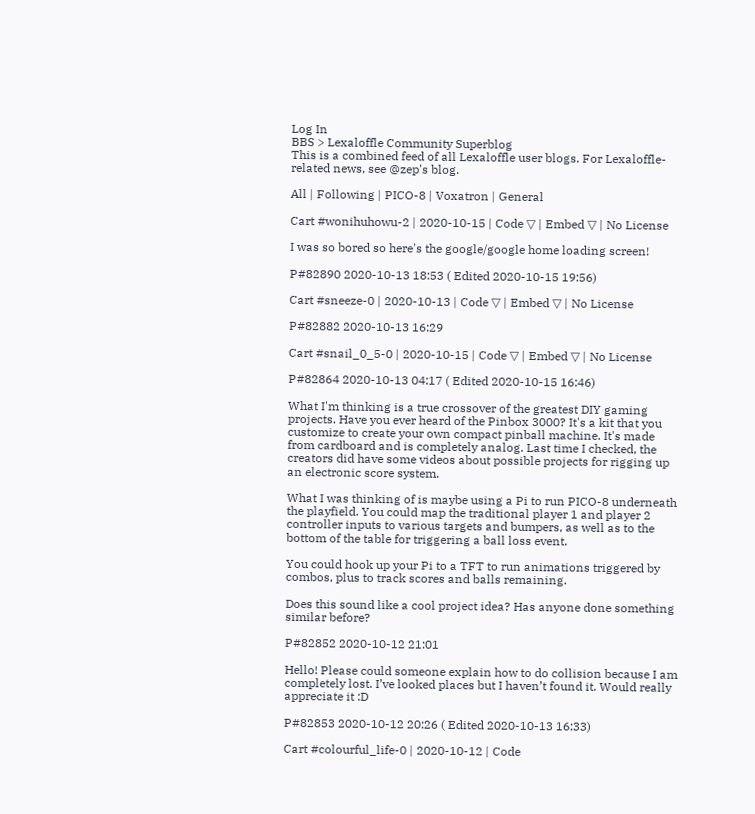Log In
BBS > Lexaloffle Community Superblog
This is a combined feed of all Lexaloffle user blogs. For Lexaloffle-related news, see @zep's blog.

All | Following | PICO-8 | Voxatron | General

Cart #wonihuhowu-2 | 2020-10-15 | Code ▽ | Embed ▽ | No License

I was so bored so here's the google/google home loading screen!

P#82890 2020-10-13 18:53 ( Edited 2020-10-15 19:56)

Cart #sneeze-0 | 2020-10-13 | Code ▽ | Embed ▽ | No License

P#82882 2020-10-13 16:29

Cart #snail_0_5-0 | 2020-10-15 | Code ▽ | Embed ▽ | No License

P#82864 2020-10-13 04:17 ( Edited 2020-10-15 16:46)

What I'm thinking is a true crossover of the greatest DIY gaming projects. Have you ever heard of the Pinbox 3000? It's a kit that you customize to create your own compact pinball machine. It's made from cardboard and is completely analog. Last time I checked, the creators did have some videos about possible projects for rigging up an electronic score system.

What I was thinking of is maybe using a Pi to run PICO-8 underneath the playfield. You could map the traditional player 1 and player 2 controller inputs to various targets and bumpers, as well as to the bottom of the table for triggering a ball loss event.

You could hook up your Pi to a TFT to run animations triggered by combos, plus to track scores and balls remaining.

Does this sound like a cool project idea? Has anyone done something similar before?

P#82852 2020-10-12 21:01

Hello! Please could someone explain how to do collision because I am completely lost. I’ve looked places but I haven’t found it. Would really appreciate it :D

P#82853 2020-10-12 20:26 ( Edited 2020-10-13 16:33)

Cart #colourful_life-0 | 2020-10-12 | Code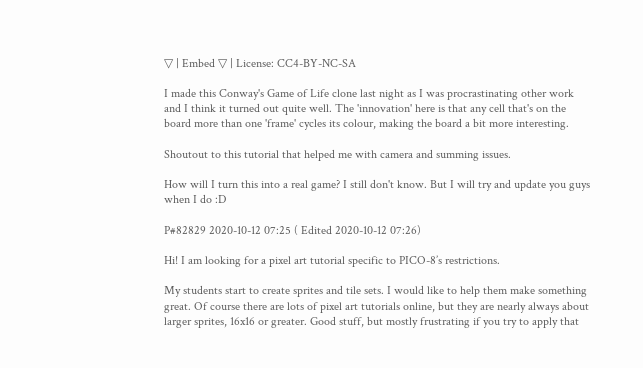▽ | Embed ▽ | License: CC4-BY-NC-SA

I made this Conway's Game of Life clone last night as I was procrastinating other work and I think it turned out quite well. The 'innovation' here is that any cell that's on the board more than one 'frame' cycles its colour, making the board a bit more interesting.

Shoutout to this tutorial that helped me with camera and summing issues.

How will I turn this into a real game? I still don't know. But I will try and update you guys when I do :D

P#82829 2020-10-12 07:25 ( Edited 2020-10-12 07:26)

Hi! I am looking for a pixel art tutorial specific to PICO-8’s restrictions.

My students start to create sprites and tile sets. I would like to help them make something great. Of course there are lots of pixel art tutorials online, but they are nearly always about larger sprites, 16x16 or greater. Good stuff, but mostly frustrating if you try to apply that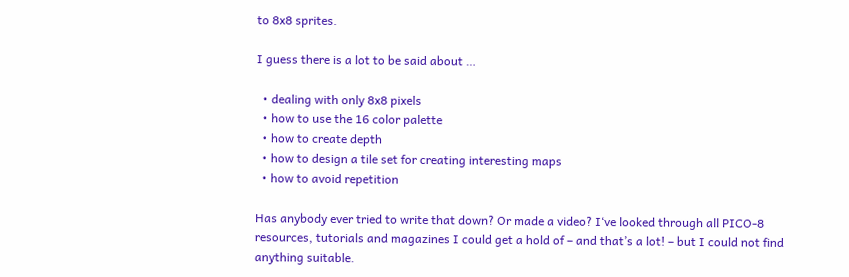to 8x8 sprites.

I guess there is a lot to be said about …

  • dealing with only 8x8 pixels
  • how to use the 16 color palette
  • how to create depth
  • how to design a tile set for creating interesting maps
  • how to avoid repetition

Has anybody ever tried to write that down? Or made a video? I‘ve looked through all PICO-8 resources, tutorials and magazines I could get a hold of – and that’s a lot! – but I could not find anything suitable.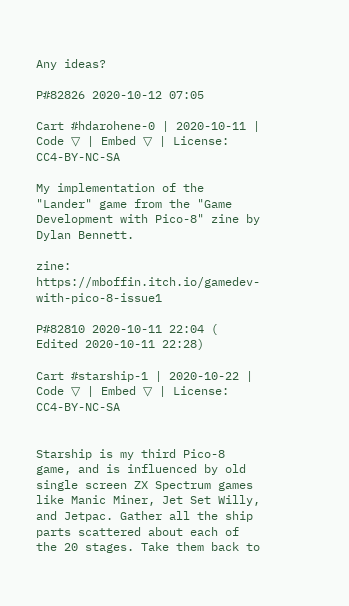Any ideas?

P#82826 2020-10-12 07:05

Cart #hdarohene-0 | 2020-10-11 | Code ▽ | Embed ▽ | License: CC4-BY-NC-SA

My implementation of the "Lander" game from the "Game Development with Pico-8" zine by Dylan Bennett.

zine: https://mboffin.itch.io/gamedev-with-pico-8-issue1

P#82810 2020-10-11 22:04 ( Edited 2020-10-11 22:28)

Cart #starship-1 | 2020-10-22 | Code ▽ | Embed ▽ | License: CC4-BY-NC-SA


Starship is my third Pico-8 game, and is influenced by old single screen ZX Spectrum games like Manic Miner, Jet Set Willy, and Jetpac. Gather all the ship parts scattered about each of the 20 stages. Take them back to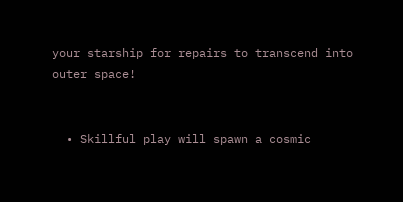your starship for repairs to transcend into outer space!


  • Skillful play will spawn a cosmic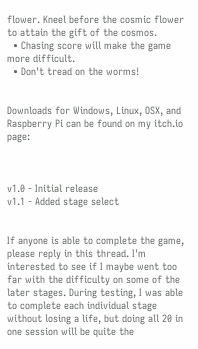flower. Kneel before the cosmic flower to attain the gift of the cosmos.
  • Chasing score will make the game more difficult.
  • Don't tread on the worms!


Downloads for Windows, Linux, OSX, and Raspberry Pi can be found on my itch.io page:



v1.0 - Initial release
v1.1 - Added stage select


If anyone is able to complete the game, please reply in this thread. I'm interested to see if I maybe went too far with the difficulty on some of the later stages. During testing, I was able to complete each individual stage without losing a life, but doing all 20 in one session will be quite the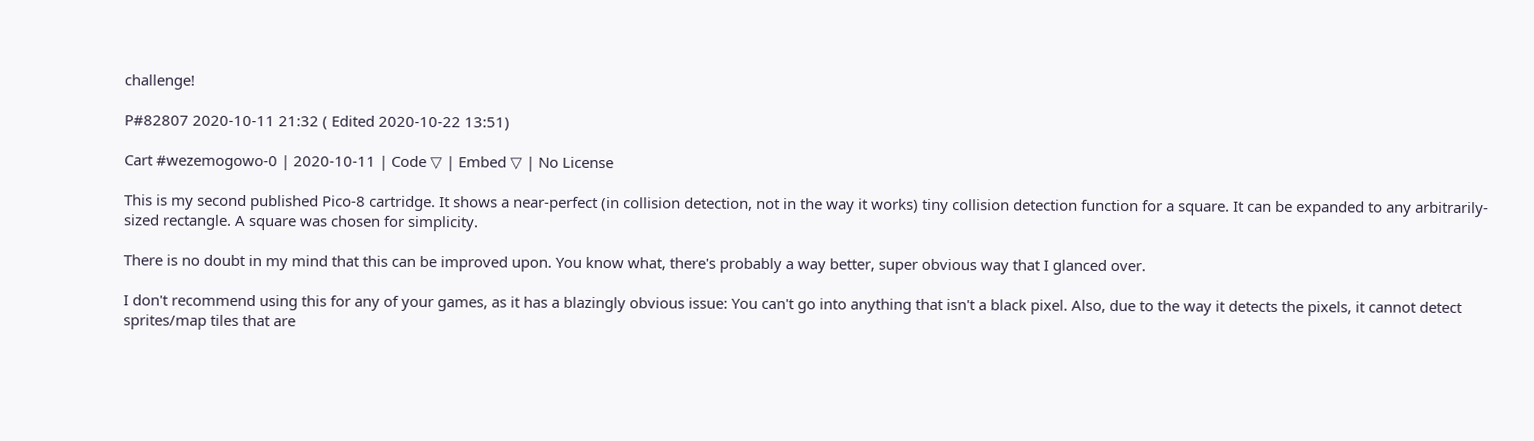challenge!

P#82807 2020-10-11 21:32 ( Edited 2020-10-22 13:51)

Cart #wezemogowo-0 | 2020-10-11 | Code ▽ | Embed ▽ | No License

This is my second published Pico-8 cartridge. It shows a near-perfect (in collision detection, not in the way it works) tiny collision detection function for a square. It can be expanded to any arbitrarily-sized rectangle. A square was chosen for simplicity.

There is no doubt in my mind that this can be improved upon. You know what, there's probably a way better, super obvious way that I glanced over.

I don't recommend using this for any of your games, as it has a blazingly obvious issue: You can't go into anything that isn't a black pixel. Also, due to the way it detects the pixels, it cannot detect sprites/map tiles that are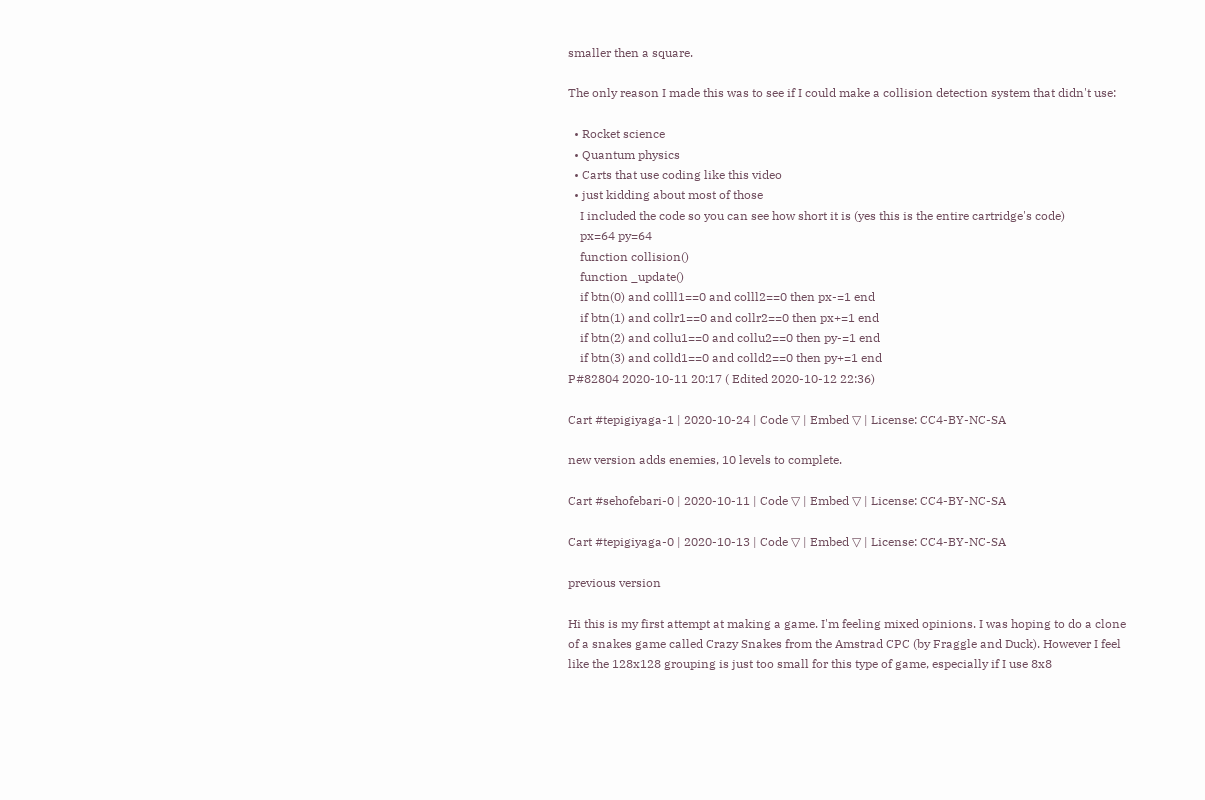smaller then a square.

The only reason I made this was to see if I could make a collision detection system that didn't use:

  • Rocket science
  • Quantum physics
  • Carts that use coding like this video
  • just kidding about most of those
    I included the code so you can see how short it is (yes this is the entire cartridge's code)
    px=64 py=64
    function collision()
    function _update()
    if btn(0) and colll1==0 and colll2==0 then px-=1 end
    if btn(1) and collr1==0 and collr2==0 then px+=1 end
    if btn(2) and collu1==0 and collu2==0 then py-=1 end
    if btn(3) and colld1==0 and colld2==0 then py+=1 end
P#82804 2020-10-11 20:17 ( Edited 2020-10-12 22:36)

Cart #tepigiyaga-1 | 2020-10-24 | Code ▽ | Embed ▽ | License: CC4-BY-NC-SA

new version adds enemies, 10 levels to complete.

Cart #sehofebari-0 | 2020-10-11 | Code ▽ | Embed ▽ | License: CC4-BY-NC-SA

Cart #tepigiyaga-0 | 2020-10-13 | Code ▽ | Embed ▽ | License: CC4-BY-NC-SA

previous version

Hi this is my first attempt at making a game. I'm feeling mixed opinions. I was hoping to do a clone of a snakes game called Crazy Snakes from the Amstrad CPC (by Fraggle and Duck). However I feel like the 128x128 grouping is just too small for this type of game, especially if I use 8x8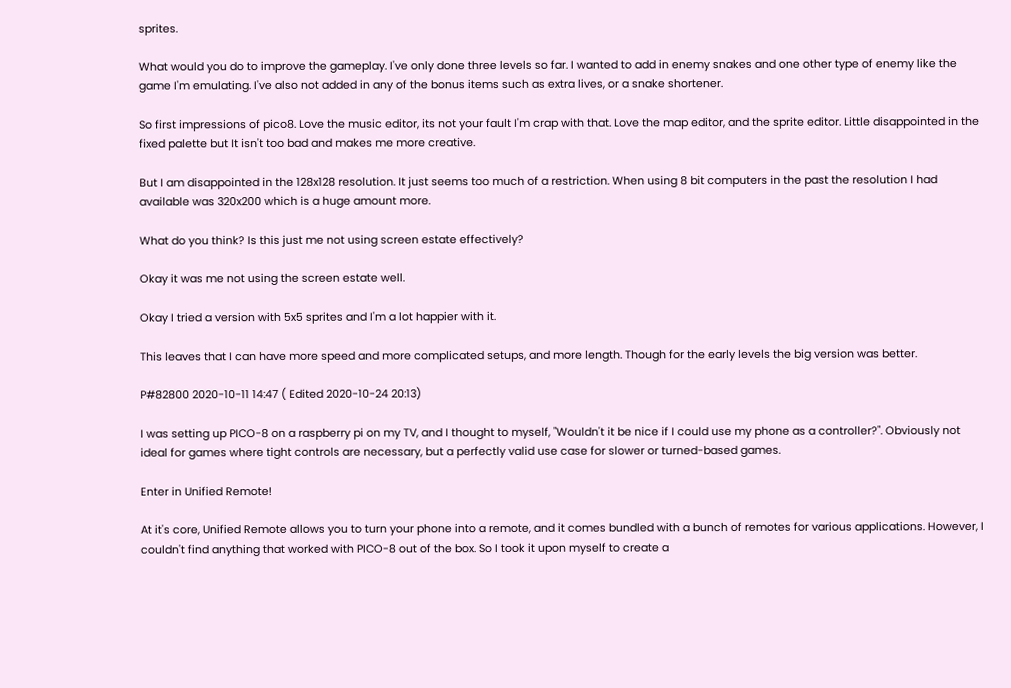sprites.

What would you do to improve the gameplay. I've only done three levels so far. I wanted to add in enemy snakes and one other type of enemy like the game I'm emulating. I've also not added in any of the bonus items such as extra lives, or a snake shortener.

So first impressions of pico8. Love the music editor, its not your fault I'm crap with that. Love the map editor, and the sprite editor. Little disappointed in the fixed palette but It isn't too bad and makes me more creative.

But I am disappointed in the 128x128 resolution. It just seems too much of a restriction. When using 8 bit computers in the past the resolution I had available was 320x200 which is a huge amount more.

What do you think? Is this just me not using screen estate effectively?

Okay it was me not using the screen estate well.

Okay I tried a version with 5x5 sprites and I'm a lot happier with it.

This leaves that I can have more speed and more complicated setups, and more length. Though for the early levels the big version was better.

P#82800 2020-10-11 14:47 ( Edited 2020-10-24 20:13)

I was setting up PICO-8 on a raspberry pi on my TV, and I thought to myself, "Wouldn't it be nice if I could use my phone as a controller?". Obviously not ideal for games where tight controls are necessary, but a perfectly valid use case for slower or turned-based games.

Enter in Unified Remote!

At it's core, Unified Remote allows you to turn your phone into a remote, and it comes bundled with a bunch of remotes for various applications. However, I couldn't find anything that worked with PICO-8 out of the box. So I took it upon myself to create a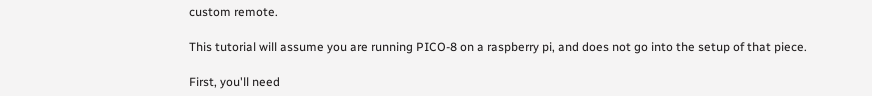custom remote.

This tutorial will assume you are running PICO-8 on a raspberry pi, and does not go into the setup of that piece.

First, you'll need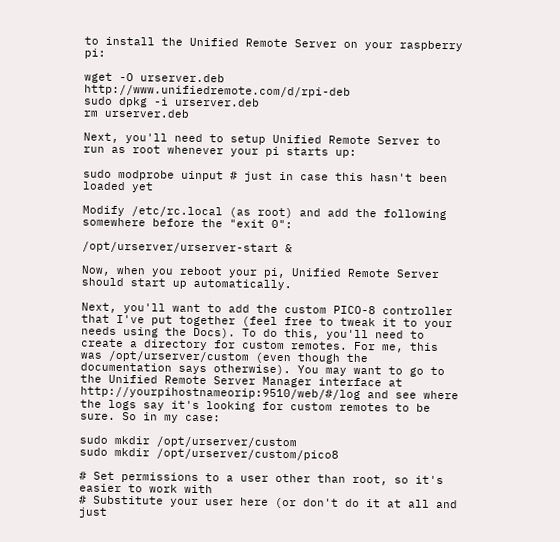to install the Unified Remote Server on your raspberry pi:

wget -O urserver.deb http://www.unifiedremote.com/d/rpi-deb
sudo dpkg -i urserver.deb
rm urserver.deb

Next, you'll need to setup Unified Remote Server to run as root whenever your pi starts up:

sudo modprobe uinput # just in case this hasn't been loaded yet

Modify /etc/rc.local (as root) and add the following somewhere before the "exit 0":

/opt/urserver/urserver-start &

Now, when you reboot your pi, Unified Remote Server should start up automatically.

Next, you'll want to add the custom PICO-8 controller that I've put together (feel free to tweak it to your needs using the Docs). To do this, you'll need to create a directory for custom remotes. For me, this was /opt/urserver/custom (even though the documentation says otherwise). You may want to go to the Unified Remote Server Manager interface at http://yourpihostnameorip:9510/web/#/log and see where the logs say it's looking for custom remotes to be sure. So in my case:

sudo mkdir /opt/urserver/custom
sudo mkdir /opt/urserver/custom/pico8

# Set permissions to a user other than root, so it's easier to work with
# Substitute your user here (or don't do it at all and just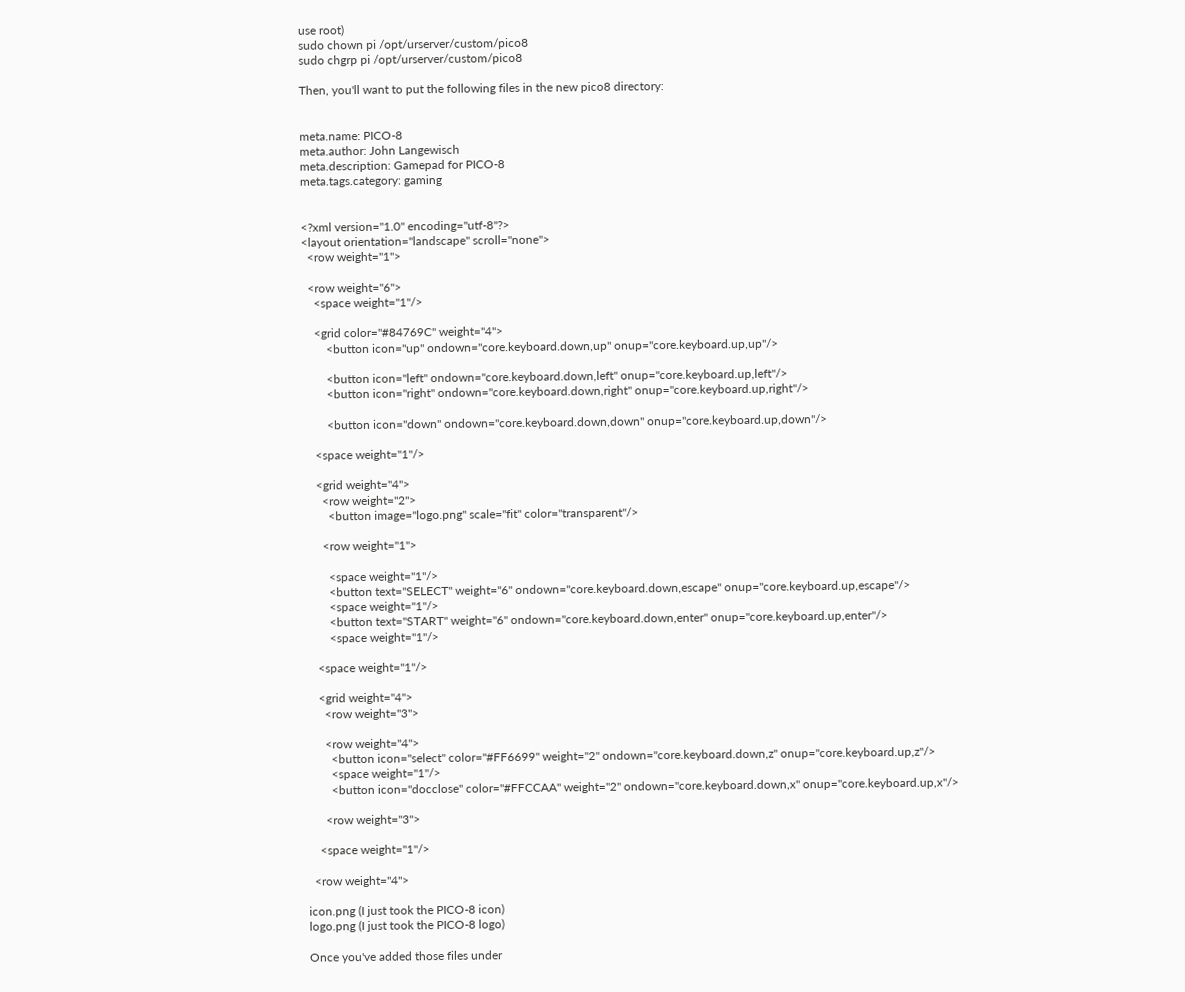use root)
sudo chown pi /opt/urserver/custom/pico8
sudo chgrp pi /opt/urserver/custom/pico8

Then, you'll want to put the following files in the new pico8 directory:


meta.name: PICO-8
meta.author: John Langewisch
meta.description: Gamepad for PICO-8
meta.tags.category: gaming


<?xml version="1.0" encoding="utf-8"?>
<layout orientation="landscape" scroll="none">
  <row weight="1">

  <row weight="6">
    <space weight="1"/>

    <grid color="#84769C" weight="4">
        <button icon="up" ondown="core.keyboard.down,up" onup="core.keyboard.up,up"/>

        <button icon="left" ondown="core.keyboard.down,left" onup="core.keyboard.up,left"/>
        <button icon="right" ondown="core.keyboard.down,right" onup="core.keyboard.up,right"/>

        <button icon="down" ondown="core.keyboard.down,down" onup="core.keyboard.up,down"/>

    <space weight="1"/>

    <grid weight="4">
      <row weight="2">
        <button image="logo.png" scale="fit" color="transparent"/>

      <row weight="1">

        <space weight="1"/>
        <button text="SELECT" weight="6" ondown="core.keyboard.down,escape" onup="core.keyboard.up,escape"/>
        <space weight="1"/>
        <button text="START" weight="6" ondown="core.keyboard.down,enter" onup="core.keyboard.up,enter"/>
        <space weight="1"/>

    <space weight="1"/>

    <grid weight="4">
      <row weight="3">

      <row weight="4">
        <button icon="select" color="#FF6699" weight="2" ondown="core.keyboard.down,z" onup="core.keyboard.up,z"/>
        <space weight="1"/>
        <button icon="docclose" color="#FFCCAA" weight="2" ondown="core.keyboard.down,x" onup="core.keyboard.up,x"/>

      <row weight="3">

    <space weight="1"/>

  <row weight="4">

icon.png (I just took the PICO-8 icon)
logo.png (I just took the PICO-8 logo)

Once you've added those files under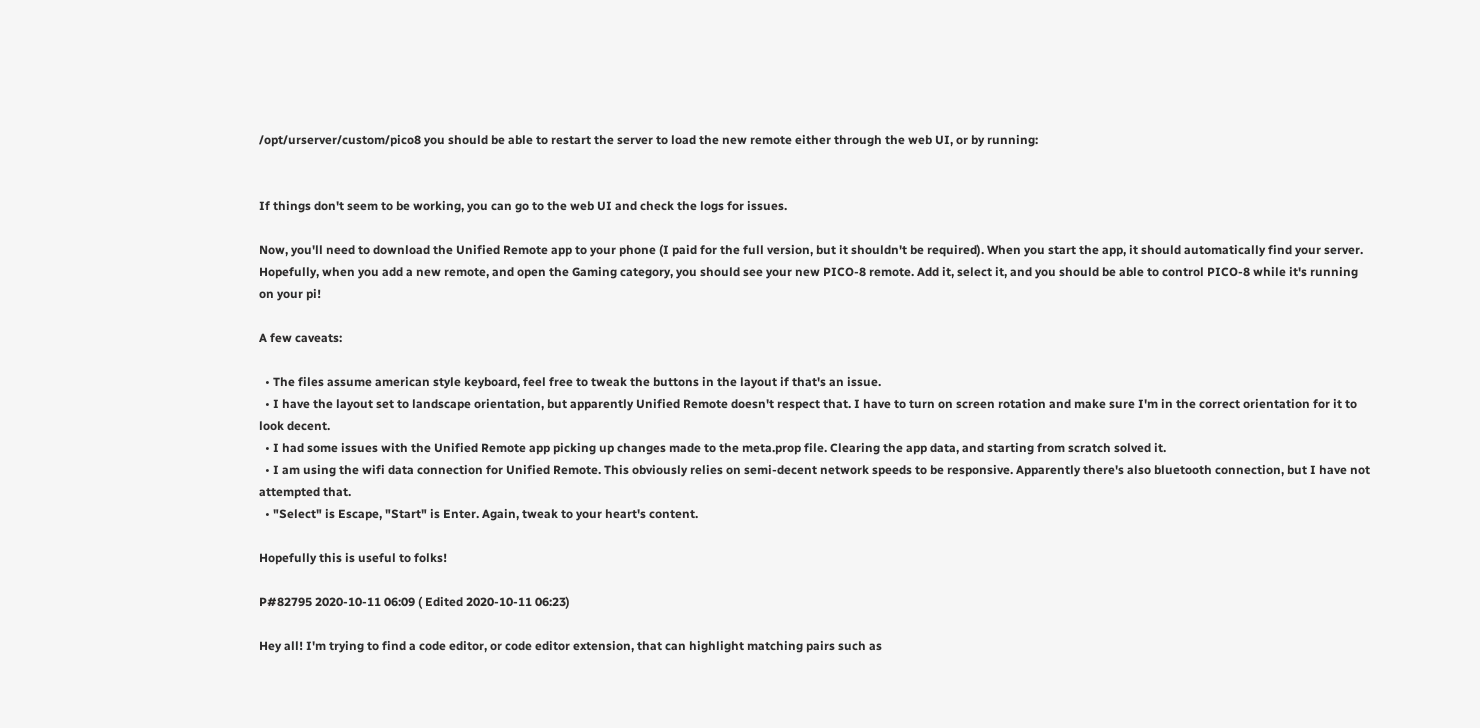/opt/urserver/custom/pico8 you should be able to restart the server to load the new remote either through the web UI, or by running:


If things don't seem to be working, you can go to the web UI and check the logs for issues.

Now, you'll need to download the Unified Remote app to your phone (I paid for the full version, but it shouldn't be required). When you start the app, it should automatically find your server. Hopefully, when you add a new remote, and open the Gaming category, you should see your new PICO-8 remote. Add it, select it, and you should be able to control PICO-8 while it's running on your pi!

A few caveats:

  • The files assume american style keyboard, feel free to tweak the buttons in the layout if that's an issue.
  • I have the layout set to landscape orientation, but apparently Unified Remote doesn't respect that. I have to turn on screen rotation and make sure I'm in the correct orientation for it to look decent.
  • I had some issues with the Unified Remote app picking up changes made to the meta.prop file. Clearing the app data, and starting from scratch solved it.
  • I am using the wifi data connection for Unified Remote. This obviously relies on semi-decent network speeds to be responsive. Apparently there's also bluetooth connection, but I have not attempted that.
  • "Select" is Escape, "Start" is Enter. Again, tweak to your heart's content.

Hopefully this is useful to folks!

P#82795 2020-10-11 06:09 ( Edited 2020-10-11 06:23)

Hey all! I'm trying to find a code editor, or code editor extension, that can highlight matching pairs such as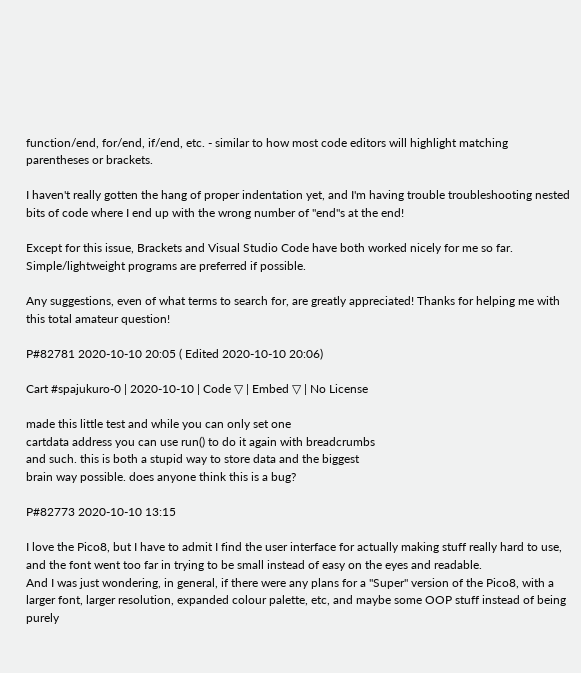function/end, for/end, if/end, etc. - similar to how most code editors will highlight matching parentheses or brackets.

I haven't really gotten the hang of proper indentation yet, and I'm having trouble troubleshooting nested bits of code where I end up with the wrong number of "end"s at the end!

Except for this issue, Brackets and Visual Studio Code have both worked nicely for me so far. Simple/lightweight programs are preferred if possible.

Any suggestions, even of what terms to search for, are greatly appreciated! Thanks for helping me with this total amateur question!

P#82781 2020-10-10 20:05 ( Edited 2020-10-10 20:06)

Cart #spajukuro-0 | 2020-10-10 | Code ▽ | Embed ▽ | No License

made this little test and while you can only set one
cartdata address you can use run() to do it again with breadcrumbs
and such. this is both a stupid way to store data and the biggest
brain way possible. does anyone think this is a bug?

P#82773 2020-10-10 13:15

I love the Pico8, but I have to admit I find the user interface for actually making stuff really hard to use, and the font went too far in trying to be small instead of easy on the eyes and readable.
And I was just wondering, in general, if there were any plans for a "Super" version of the Pico8, with a larger font, larger resolution, expanded colour palette, etc, and maybe some OOP stuff instead of being purely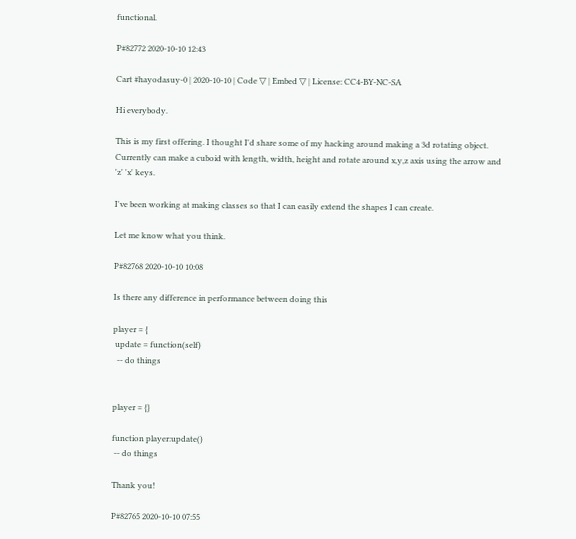functional.

P#82772 2020-10-10 12:43

Cart #hayodasuy-0 | 2020-10-10 | Code ▽ | Embed ▽ | License: CC4-BY-NC-SA

Hi everybody.

This is my first offering. I thought I'd share some of my hacking around making a 3d rotating object. Currently can make a cuboid with length, width, height and rotate around x,y,z axis using the arrow and 'z' 'x' keys.

I've been working at making classes so that I can easily extend the shapes I can create.

Let me know what you think.

P#82768 2020-10-10 10:08

Is there any difference in performance between doing this

player = {
 update = function(self)
  -- do things


player = {}

function player:update()
 -- do things

Thank you!

P#82765 2020-10-10 07:55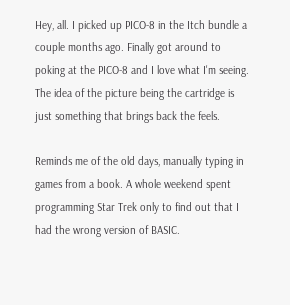Hey, all. I picked up PICO-8 in the Itch bundle a couple months ago. Finally got around to poking at the PICO-8 and I love what I'm seeing. The idea of the picture being the cartridge is just something that brings back the feels.

Reminds me of the old days, manually typing in games from a book. A whole weekend spent programming Star Trek only to find out that I had the wrong version of BASIC.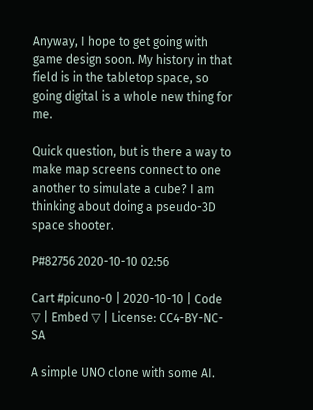Anyway, I hope to get going with game design soon. My history in that field is in the tabletop space, so going digital is a whole new thing for me.

Quick question, but is there a way to make map screens connect to one another to simulate a cube? I am thinking about doing a pseudo-3D space shooter.

P#82756 2020-10-10 02:56

Cart #picuno-0 | 2020-10-10 | Code ▽ | Embed ▽ | License: CC4-BY-NC-SA

A simple UNO clone with some AI.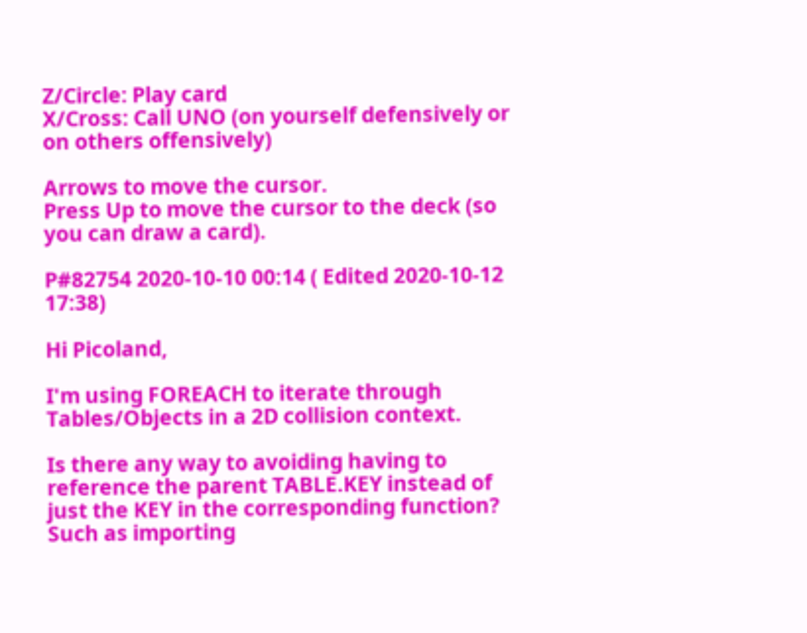Z/Circle: Play card
X/Cross: Call UNO (on yourself defensively or on others offensively)

Arrows to move the cursor.
Press Up to move the cursor to the deck (so you can draw a card).

P#82754 2020-10-10 00:14 ( Edited 2020-10-12 17:38)

Hi Picoland,

I'm using FOREACH to iterate through Tables/Objects in a 2D collision context.

Is there any way to avoiding having to reference the parent TABLE.KEY instead of just the KEY in the corresponding function?
Such as importing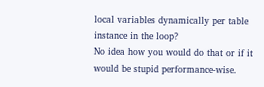local variables dynamically per table instance in the loop?
No idea how you would do that or if it would be stupid performance-wise.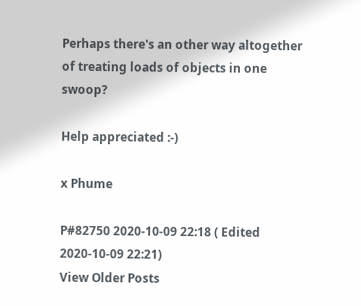Perhaps there's an other way altogether of treating loads of objects in one swoop?

Help appreciated :-)

x Phume

P#82750 2020-10-09 22:18 ( Edited 2020-10-09 22:21)
View Older Posts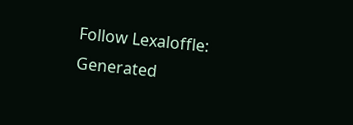Follow Lexaloffle:
Generated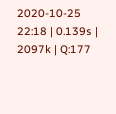2020-10-25 22:18 | 0.139s | 2097k | Q:177